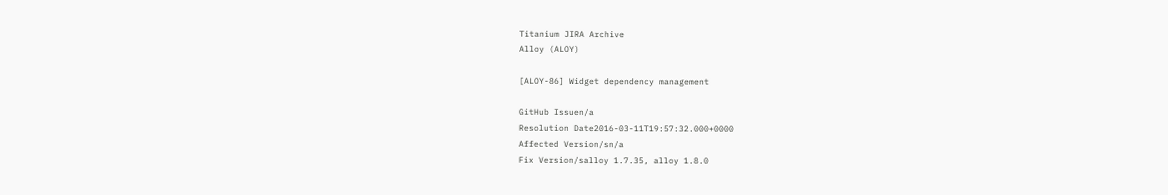Titanium JIRA Archive
Alloy (ALOY)

[ALOY-86] Widget dependency management

GitHub Issuen/a
Resolution Date2016-03-11T19:57:32.000+0000
Affected Version/sn/a
Fix Version/salloy 1.7.35, alloy 1.8.0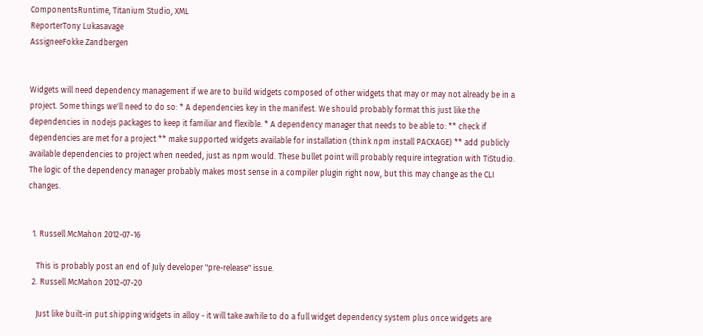ComponentsRuntime, Titanium Studio, XML
ReporterTony Lukasavage
AssigneeFokke Zandbergen


Widgets will need dependency management if we are to build widgets composed of other widgets that may or may not already be in a project. Some things we'll need to do so: * A dependencies key in the manifest. We should probably format this just like the dependencies in nodejs packages to keep it familiar and flexible. * A dependency manager that needs to be able to: ** check if dependencies are met for a project ** make supported widgets available for installation (think npm install PACKAGE) ** add publicly available dependencies to project when needed, just as npm would. These bullet point will probably require integration with TiStudio. The logic of the dependency manager probably makes most sense in a compiler plugin right now, but this may change as the CLI changes.


  1. Russell McMahon 2012-07-16

    This is probably post an end of July developer "pre-release" issue.
  2. Russell McMahon 2012-07-20

    Just like built-in put shipping widgets in alloy - it will take awhile to do a full widget dependency system plus once widgets are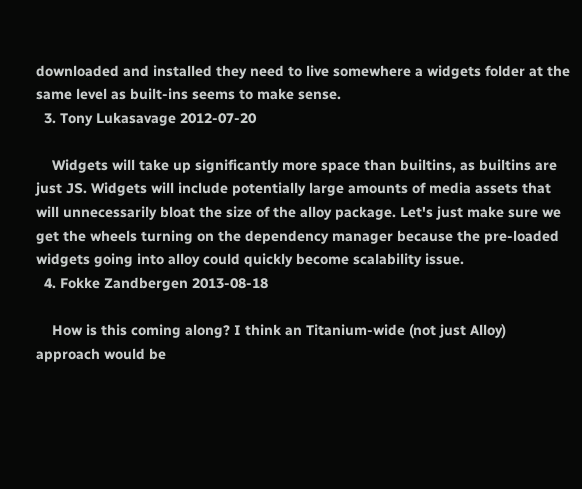downloaded and installed they need to live somewhere a widgets folder at the same level as built-ins seems to make sense.
  3. Tony Lukasavage 2012-07-20

    Widgets will take up significantly more space than builtins, as builtins are just JS. Widgets will include potentially large amounts of media assets that will unnecessarily bloat the size of the alloy package. Let's just make sure we get the wheels turning on the dependency manager because the pre-loaded widgets going into alloy could quickly become scalability issue.
  4. Fokke Zandbergen 2013-08-18

    How is this coming along? I think an Titanium-wide (not just Alloy) approach would be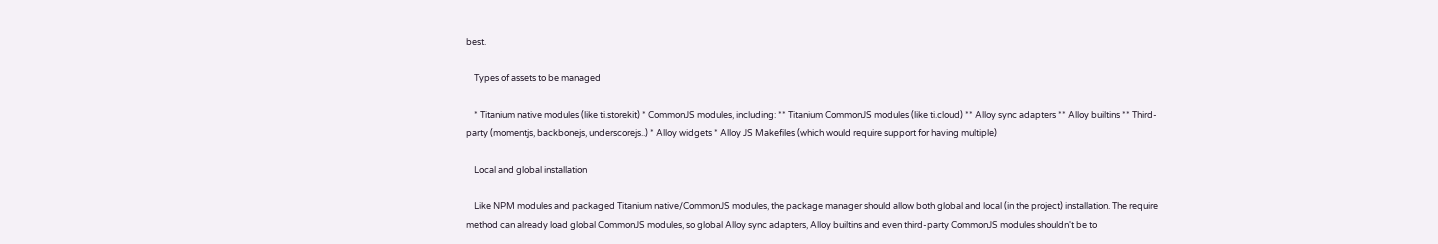best.

    Types of assets to be managed

    * Titanium native modules (like ti.storekit) * CommonJS modules, including: ** Titanium CommonJS modules (like ti.cloud) ** Alloy sync adapters ** Alloy builtins ** Third-party (momentjs, backbonejs, underscorejs..) * Alloy widgets * Alloy JS Makefiles (which would require support for having multiple)

    Local and global installation

    Like NPM modules and packaged Titanium native/CommonJS modules, the package manager should allow both global and local (in the project) installation. The require method can already load global CommonJS modules, so global Alloy sync adapters, Alloy builtins and even third-party CommonJS modules shouldn't be to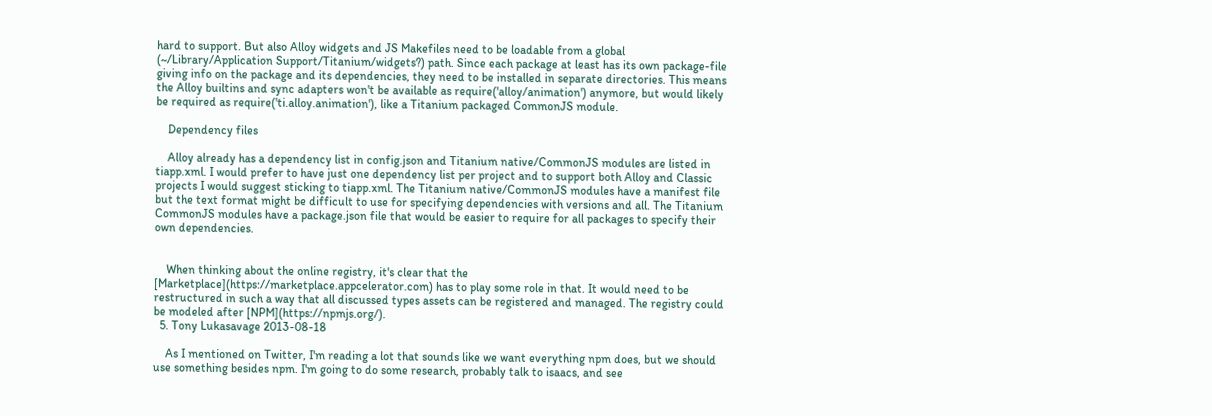hard to support. But also Alloy widgets and JS Makefiles need to be loadable from a global (~/Library/Application Support/Titanium/widgets?) path. Since each package at least has its own package-file giving info on the package and its dependencies, they need to be installed in separate directories. This means the Alloy builtins and sync adapters won't be available as require('alloy/animation') anymore, but would likely be required as require('ti.alloy.animation'), like a Titanium packaged CommonJS module.

    Dependency files

    Alloy already has a dependency list in config.json and Titanium native/CommonJS modules are listed in tiapp.xml. I would prefer to have just one dependency list per project and to support both Alloy and Classic projects I would suggest sticking to tiapp.xml. The Titanium native/CommonJS modules have a manifest file but the text format might be difficult to use for specifying dependencies with versions and all. The Titanium CommonJS modules have a package.json file that would be easier to require for all packages to specify their own dependencies.


    When thinking about the online registry, it's clear that the [Marketplace](https://marketplace.appcelerator.com) has to play some role in that. It would need to be restructured in such a way that all discussed types assets can be registered and managed. The registry could be modeled after [NPM](https://npmjs.org/).
  5. Tony Lukasavage 2013-08-18

    As I mentioned on Twitter, I'm reading a lot that sounds like we want everything npm does, but we should use something besides npm. I'm going to do some research, probably talk to isaacs, and see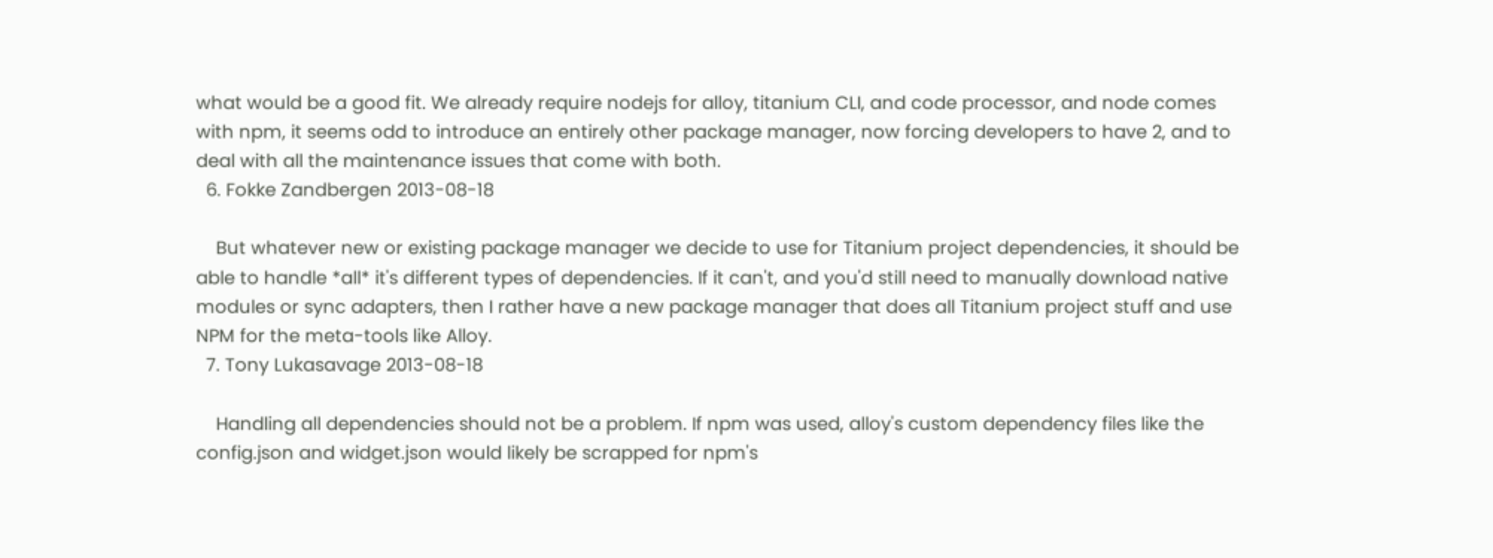what would be a good fit. We already require nodejs for alloy, titanium CLI, and code processor, and node comes with npm, it seems odd to introduce an entirely other package manager, now forcing developers to have 2, and to deal with all the maintenance issues that come with both.
  6. Fokke Zandbergen 2013-08-18

    But whatever new or existing package manager we decide to use for Titanium project dependencies, it should be able to handle *all* it's different types of dependencies. If it can't, and you'd still need to manually download native modules or sync adapters, then I rather have a new package manager that does all Titanium project stuff and use NPM for the meta-tools like Alloy.
  7. Tony Lukasavage 2013-08-18

    Handling all dependencies should not be a problem. If npm was used, alloy's custom dependency files like the config.json and widget.json would likely be scrapped for npm's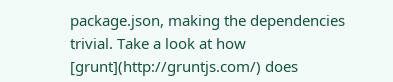package.json, making the dependencies trivial. Take a look at how [grunt](http://gruntjs.com/) does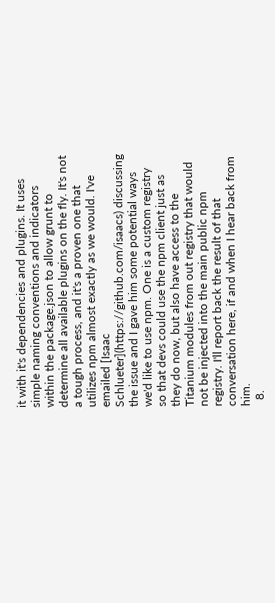it with it's dependencies and plugins. It uses simple naming conventions and indicators within the package.json to allow grunt to determine all available plugins on the fly. It's not a tough process, and it's a proven one that utilizes npm almost exactly as we would. I've emailed [Isaac Schlueter](https://github.com/isaacs) discussing the issue and I gave him some potential ways we'd like to use npm. One is a custom registry so that devs could use the npm client just as they do now, but also have access to the Titanium modules from out registry that would not be injected into the main public npm registry. I'll report back the result of that conversation here, if and when I hear back from him.
  8.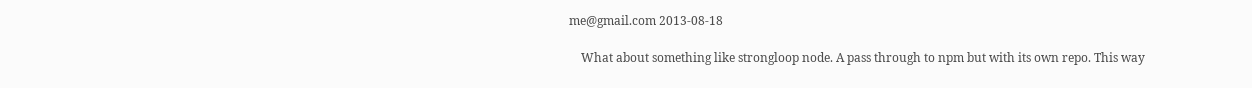me@gmail.com 2013-08-18

    What about something like strongloop node. A pass through to npm but with its own repo. This way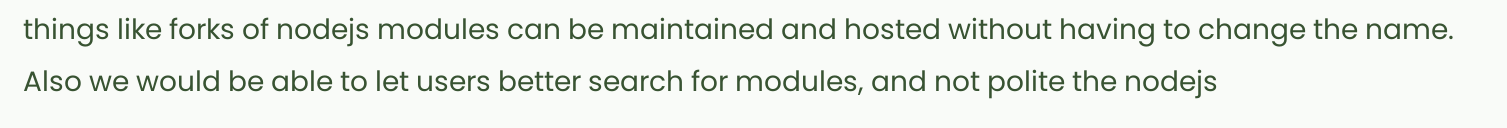things like forks of nodejs modules can be maintained and hosted without having to change the name. Also we would be able to let users better search for modules, and not polite the nodejs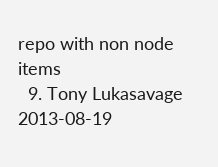repo with non node items
  9. Tony Lukasavage 2013-08-19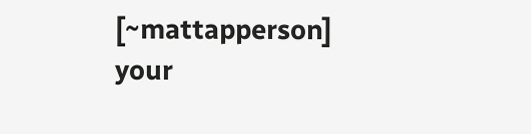[~mattapperson] your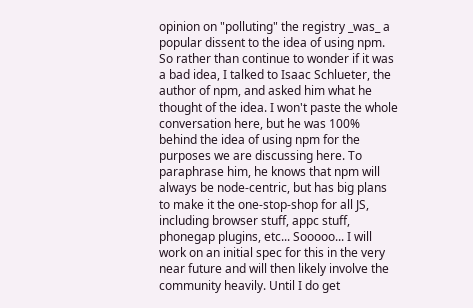opinion on "polluting" the registry _was_ a popular dissent to the idea of using npm. So rather than continue to wonder if it was a bad idea, I talked to Isaac Schlueter, the author of npm, and asked him what he thought of the idea. I won't paste the whole conversation here, but he was 100% behind the idea of using npm for the purposes we are discussing here. To paraphrase him, he knows that npm will always be node-centric, but has big plans to make it the one-stop-shop for all JS, including browser stuff, appc stuff, phonegap plugins, etc... Sooooo... I will work on an initial spec for this in the very near future and will then likely involve the community heavily. Until I do get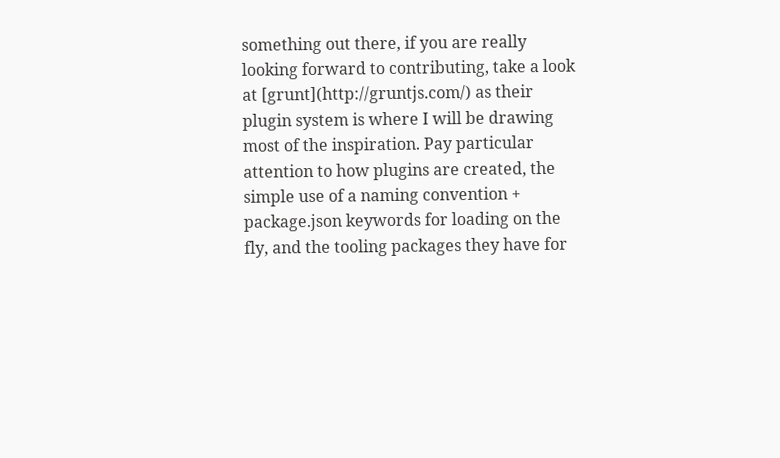something out there, if you are really looking forward to contributing, take a look at [grunt](http://gruntjs.com/) as their plugin system is where I will be drawing most of the inspiration. Pay particular attention to how plugins are created, the simple use of a naming convention + package.json keywords for loading on the fly, and the tooling packages they have for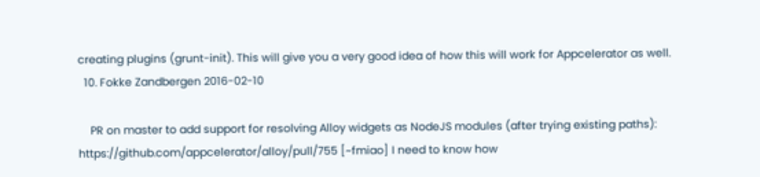creating plugins (grunt-init). This will give you a very good idea of how this will work for Appcelerator as well.
  10. Fokke Zandbergen 2016-02-10

    PR on master to add support for resolving Alloy widgets as NodeJS modules (after trying existing paths): https://github.com/appcelerator/alloy/pull/755 [~fmiao] I need to know how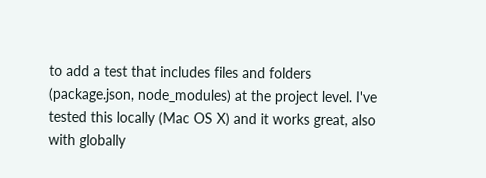to add a test that includes files and folders (package.json, node_modules) at the project level. I've tested this locally (Mac OS X) and it works great, also with globally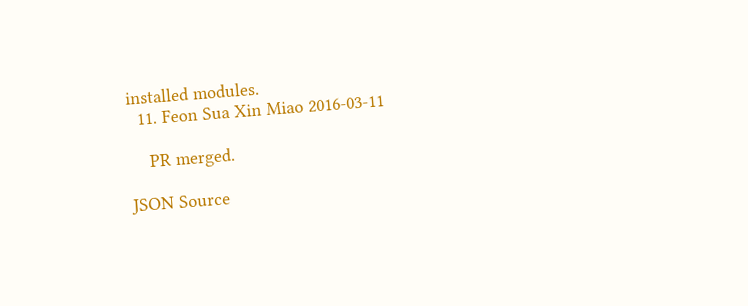installed modules.
  11. Feon Sua Xin Miao 2016-03-11

    PR merged.

JSON Source